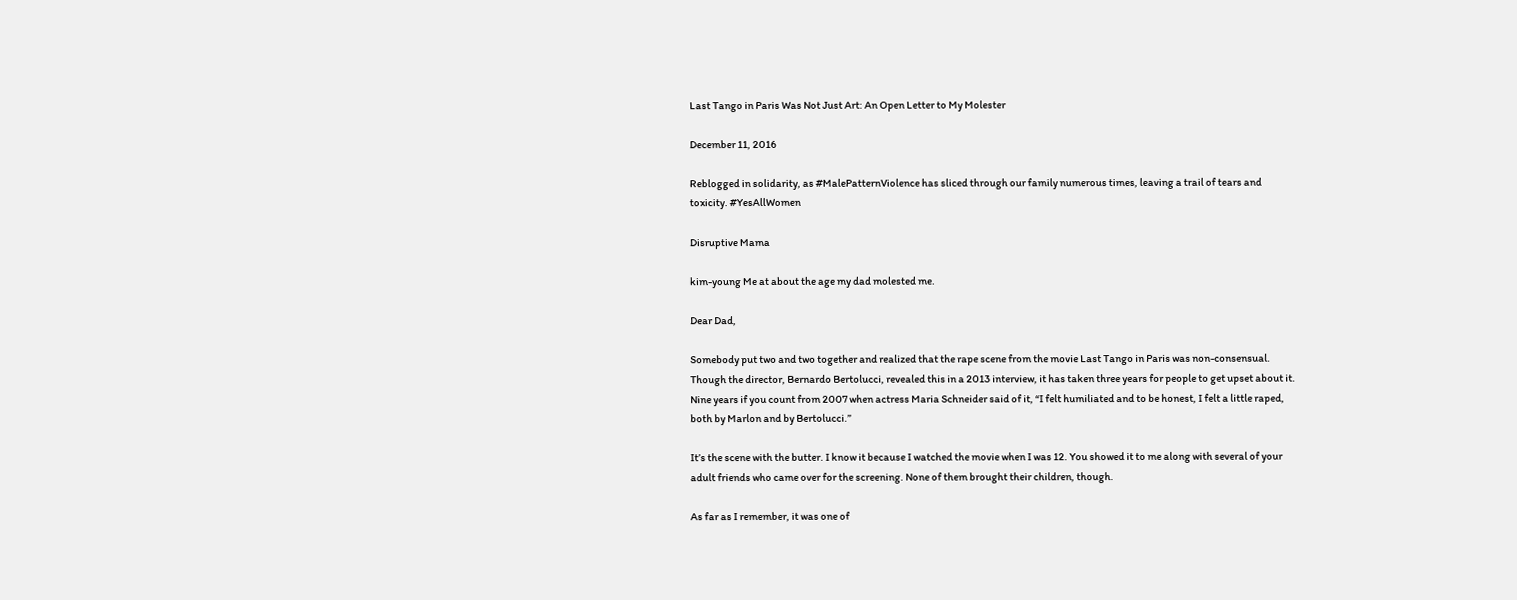Last Tango in Paris Was Not Just Art: An Open Letter to My Molester

December 11, 2016

Reblogged in solidarity, as #MalePatternViolence has sliced through our family numerous times, leaving a trail of tears and toxicity. #YesAllWomen

Disruptive Mama

kim-young Me at about the age my dad molested me.

Dear Dad,

Somebody put two and two together and realized that the rape scene from the movie Last Tango in Paris was non-consensual. Though the director, Bernardo Bertolucci, revealed this in a 2013 interview, it has taken three years for people to get upset about it. Nine years if you count from 2007 when actress Maria Schneider said of it, “I felt humiliated and to be honest, I felt a little raped, both by Marlon and by Bertolucci.”

It’s the scene with the butter. I know it because I watched the movie when I was 12. You showed it to me along with several of your adult friends who came over for the screening. None of them brought their children, though.

As far as I remember, it was one of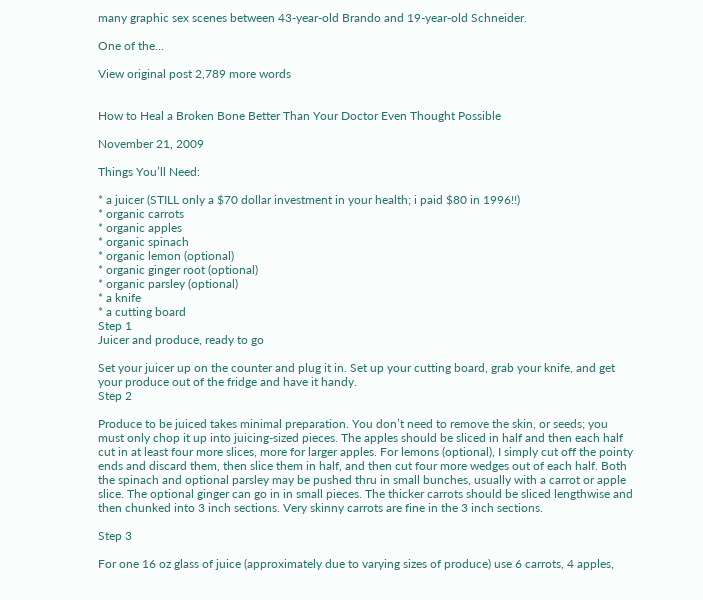many graphic sex scenes between 43-year-old Brando and 19-year-old Schneider.

One of the…

View original post 2,789 more words


How to Heal a Broken Bone Better Than Your Doctor Even Thought Possible

November 21, 2009

Things You’ll Need:

* a juicer (STILL only a $70 dollar investment in your health; i paid $80 in 1996!!)
* organic carrots
* organic apples
* organic spinach
* organic lemon (optional)
* organic ginger root (optional)
* organic parsley (optional)
* a knife
* a cutting board
Step 1
Juicer and produce, ready to go

Set your juicer up on the counter and plug it in. Set up your cutting board, grab your knife, and get your produce out of the fridge and have it handy.
Step 2

Produce to be juiced takes minimal preparation. You don’t need to remove the skin, or seeds; you must only chop it up into juicing-sized pieces. The apples should be sliced in half and then each half cut in at least four more slices, more for larger apples. For lemons (optional), I simply cut off the pointy ends and discard them, then slice them in half, and then cut four more wedges out of each half. Both the spinach and optional parsley may be pushed thru in small bunches, usually with a carrot or apple slice. The optional ginger can go in in small pieces. The thicker carrots should be sliced lengthwise and then chunked into 3 inch sections. Very skinny carrots are fine in the 3 inch sections.

Step 3

For one 16 oz glass of juice (approximately due to varying sizes of produce) use 6 carrots, 4 apples,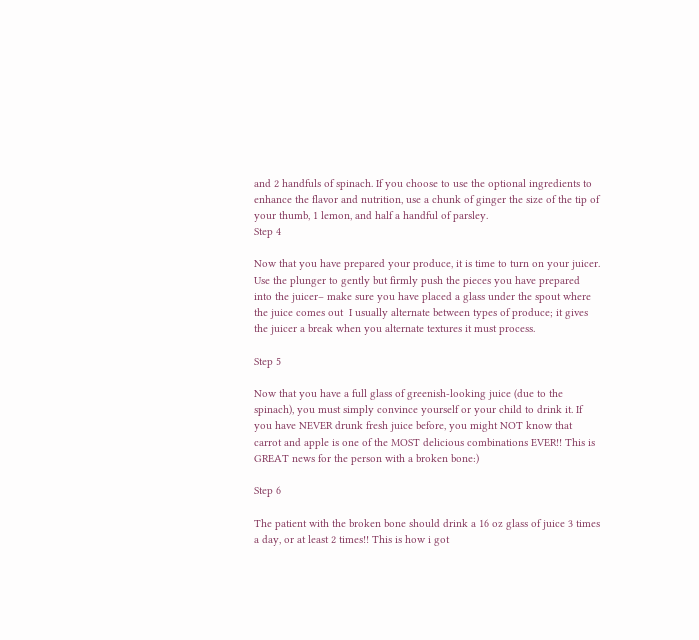and 2 handfuls of spinach. If you choose to use the optional ingredients to enhance the flavor and nutrition, use a chunk of ginger the size of the tip of your thumb, 1 lemon, and half a handful of parsley.
Step 4

Now that you have prepared your produce, it is time to turn on your juicer. Use the plunger to gently but firmly push the pieces you have prepared into the juicer– make sure you have placed a glass under the spout where the juice comes out  I usually alternate between types of produce; it gives the juicer a break when you alternate textures it must process.

Step 5

Now that you have a full glass of greenish-looking juice (due to the spinach), you must simply convince yourself or your child to drink it. If you have NEVER drunk fresh juice before, you might NOT know that carrot and apple is one of the MOST delicious combinations EVER!! This is GREAT news for the person with a broken bone:)

Step 6

The patient with the broken bone should drink a 16 oz glass of juice 3 times a day, or at least 2 times!! This is how i got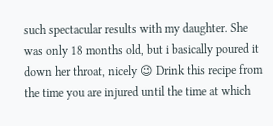such spectacular results with my daughter. She was only 18 months old, but i basically poured it down her throat, nicely 😉 Drink this recipe from the time you are injured until the time at which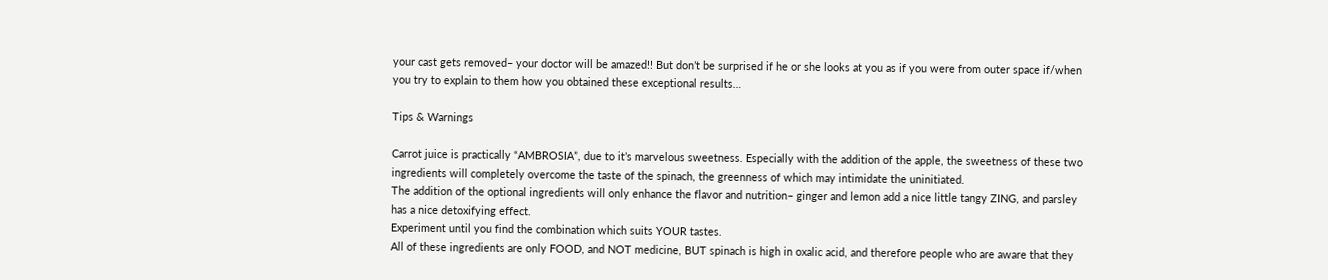your cast gets removed– your doctor will be amazed!! But don’t be surprised if he or she looks at you as if you were from outer space if/when you try to explain to them how you obtained these exceptional results…

Tips & Warnings

Carrot juice is practically “AMBROSIA”, due to it’s marvelous sweetness. Especially with the addition of the apple, the sweetness of these two ingredients will completely overcome the taste of the spinach, the greenness of which may intimidate the uninitiated.
The addition of the optional ingredients will only enhance the flavor and nutrition– ginger and lemon add a nice little tangy ZING, and parsley has a nice detoxifying effect.
Experiment until you find the combination which suits YOUR tastes.
All of these ingredients are only FOOD, and NOT medicine, BUT spinach is high in oxalic acid, and therefore people who are aware that they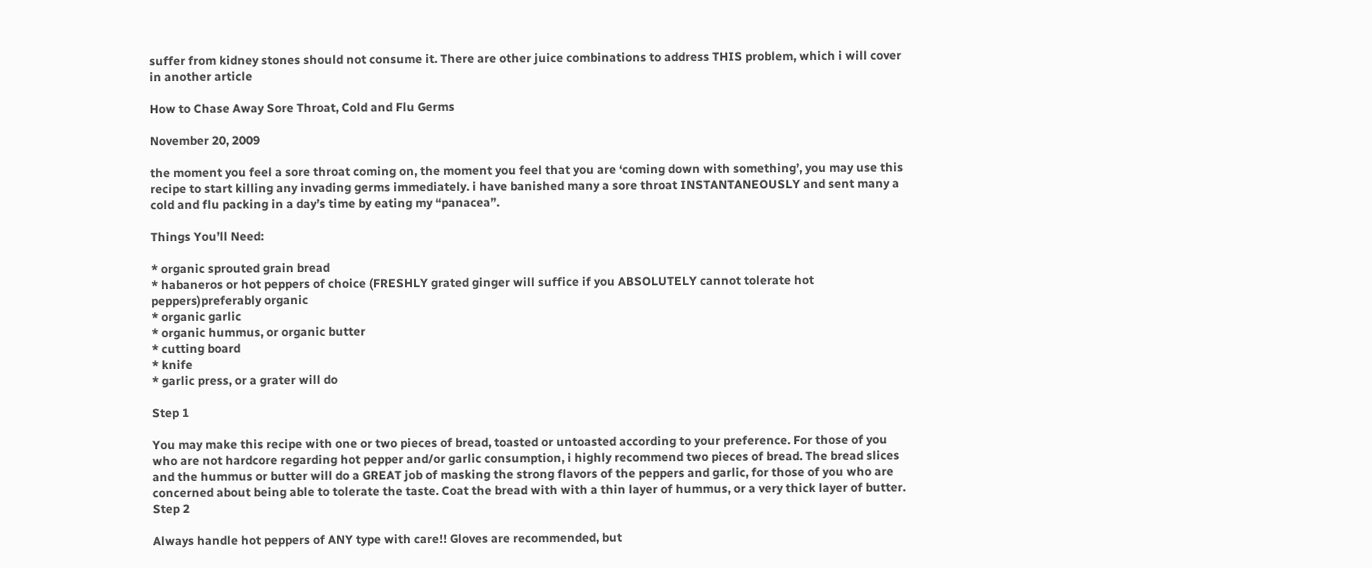suffer from kidney stones should not consume it. There are other juice combinations to address THIS problem, which i will cover in another article

How to Chase Away Sore Throat, Cold and Flu Germs

November 20, 2009

the moment you feel a sore throat coming on, the moment you feel that you are ‘coming down with something’, you may use this recipe to start killing any invading germs immediately. i have banished many a sore throat INSTANTANEOUSLY and sent many a cold and flu packing in a day’s time by eating my “panacea”.

Things You’ll Need:

* organic sprouted grain bread
* habaneros or hot peppers of choice (FRESHLY grated ginger will suffice if you ABSOLUTELY cannot tolerate hot peppers)preferably organic
* organic garlic
* organic hummus, or organic butter
* cutting board
* knife
* garlic press, or a grater will do

Step 1

You may make this recipe with one or two pieces of bread, toasted or untoasted according to your preference. For those of you who are not hardcore regarding hot pepper and/or garlic consumption, i highly recommend two pieces of bread. The bread slices and the hummus or butter will do a GREAT job of masking the strong flavors of the peppers and garlic, for those of you who are concerned about being able to tolerate the taste. Coat the bread with with a thin layer of hummus, or a very thick layer of butter.
Step 2

Always handle hot peppers of ANY type with care!! Gloves are recommended, but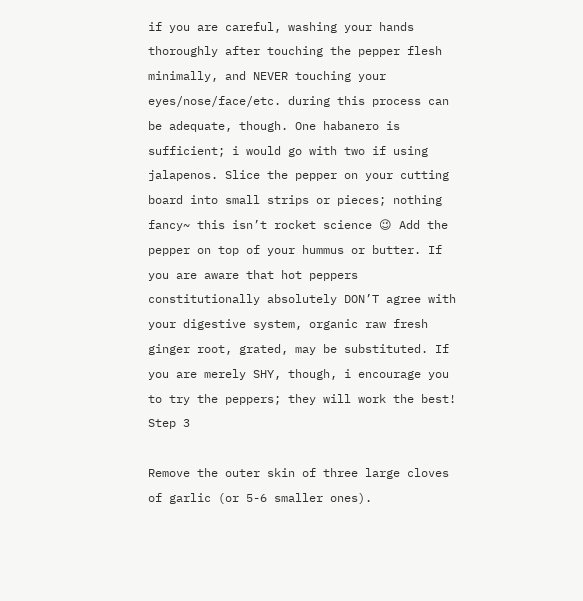if you are careful, washing your hands thoroughly after touching the pepper flesh minimally, and NEVER touching your eyes/nose/face/etc. during this process can be adequate, though. One habanero is sufficient; i would go with two if using jalapenos. Slice the pepper on your cutting board into small strips or pieces; nothing fancy~ this isn’t rocket science 😉 Add the pepper on top of your hummus or butter. If you are aware that hot peppers constitutionally absolutely DON’T agree with your digestive system, organic raw fresh ginger root, grated, may be substituted. If you are merely SHY, though, i encourage you to try the peppers; they will work the best!
Step 3

Remove the outer skin of three large cloves of garlic (or 5-6 smaller ones).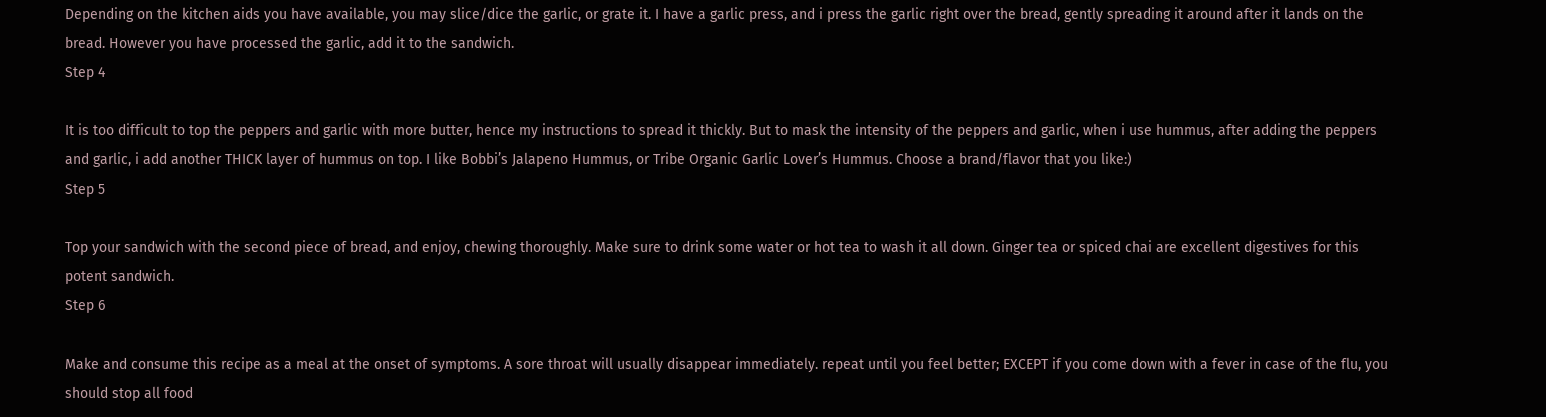Depending on the kitchen aids you have available, you may slice/dice the garlic, or grate it. I have a garlic press, and i press the garlic right over the bread, gently spreading it around after it lands on the bread. However you have processed the garlic, add it to the sandwich.
Step 4

It is too difficult to top the peppers and garlic with more butter, hence my instructions to spread it thickly. But to mask the intensity of the peppers and garlic, when i use hummus, after adding the peppers and garlic, i add another THICK layer of hummus on top. I like Bobbi’s Jalapeno Hummus, or Tribe Organic Garlic Lover’s Hummus. Choose a brand/flavor that you like:)
Step 5

Top your sandwich with the second piece of bread, and enjoy, chewing thoroughly. Make sure to drink some water or hot tea to wash it all down. Ginger tea or spiced chai are excellent digestives for this potent sandwich.
Step 6

Make and consume this recipe as a meal at the onset of symptoms. A sore throat will usually disappear immediately. repeat until you feel better; EXCEPT if you come down with a fever in case of the flu, you should stop all food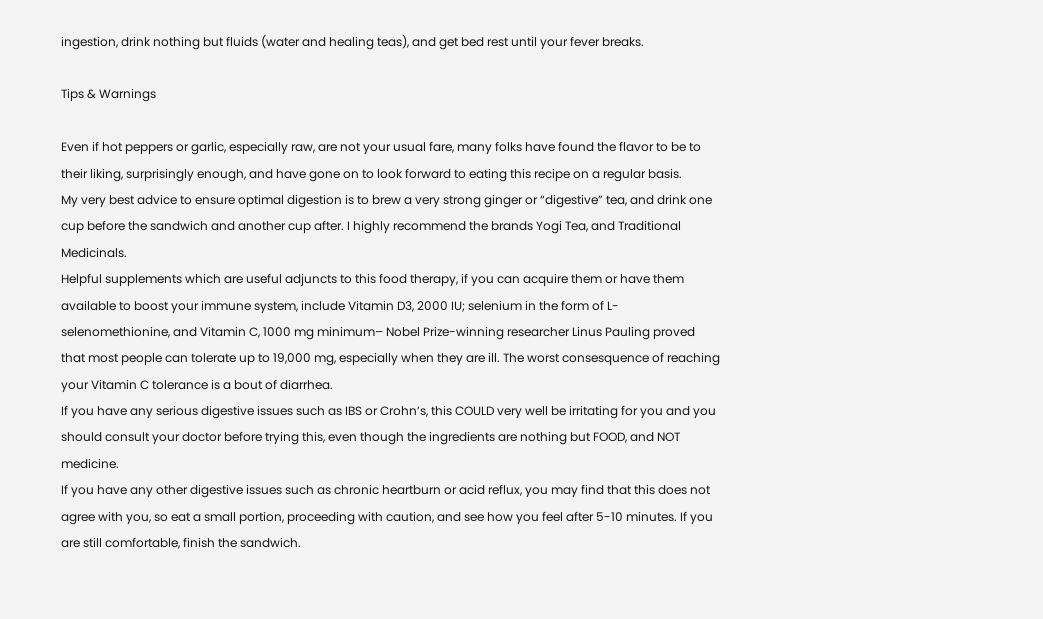ingestion, drink nothing but fluids (water and healing teas), and get bed rest until your fever breaks.

Tips & Warnings

Even if hot peppers or garlic, especially raw, are not your usual fare, many folks have found the flavor to be to their liking, surprisingly enough, and have gone on to look forward to eating this recipe on a regular basis.
My very best advice to ensure optimal digestion is to brew a very strong ginger or “digestive” tea, and drink one cup before the sandwich and another cup after. I highly recommend the brands Yogi Tea, and Traditional Medicinals.
Helpful supplements which are useful adjuncts to this food therapy, if you can acquire them or have them available to boost your immune system, include Vitamin D3, 2000 IU; selenium in the form of L-selenomethionine, and Vitamin C, 1000 mg minimum– Nobel Prize-winning researcher Linus Pauling proved that most people can tolerate up to 19,000 mg, especially when they are ill. The worst consesquence of reaching your Vitamin C tolerance is a bout of diarrhea.
If you have any serious digestive issues such as IBS or Crohn’s, this COULD very well be irritating for you and you should consult your doctor before trying this, even though the ingredients are nothing but FOOD, and NOT medicine.
If you have any other digestive issues such as chronic heartburn or acid reflux, you may find that this does not agree with you, so eat a small portion, proceeding with caution, and see how you feel after 5-10 minutes. If you are still comfortable, finish the sandwich.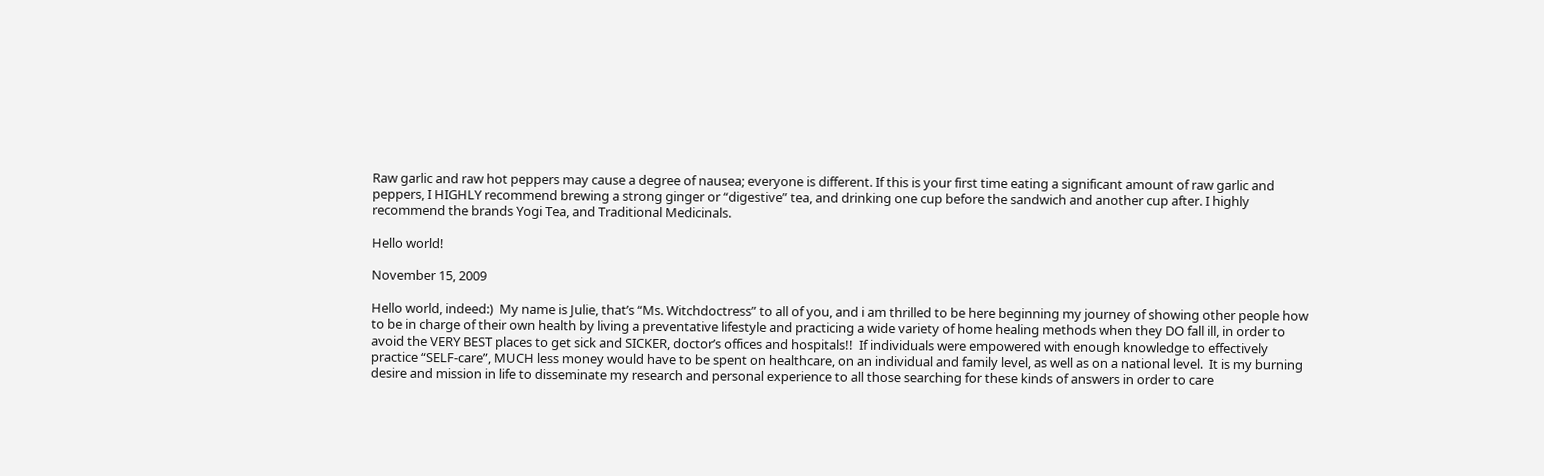Raw garlic and raw hot peppers may cause a degree of nausea; everyone is different. If this is your first time eating a significant amount of raw garlic and peppers, I HIGHLY recommend brewing a strong ginger or “digestive” tea, and drinking one cup before the sandwich and another cup after. I highly recommend the brands Yogi Tea, and Traditional Medicinals.

Hello world!

November 15, 2009

Hello world, indeed:)  My name is Julie, that’s “Ms. Witchdoctress” to all of you, and i am thrilled to be here beginning my journey of showing other people how to be in charge of their own health by living a preventative lifestyle and practicing a wide variety of home healing methods when they DO fall ill, in order to avoid the VERY BEST places to get sick and SICKER, doctor’s offices and hospitals!!  If individuals were empowered with enough knowledge to effectively practice “SELF-care”, MUCH less money would have to be spent on healthcare, on an individual and family level, as well as on a national level.  It is my burning desire and mission in life to disseminate my research and personal experience to all those searching for these kinds of answers in order to care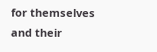for themselves and their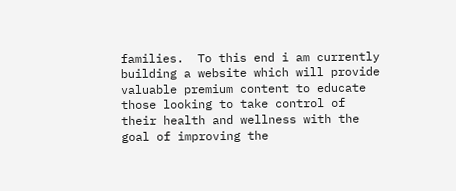families.  To this end i am currently building a website which will provide valuable premium content to educate those looking to take control of their health and wellness with the goal of improving the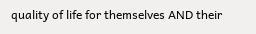quality of life for themselves AND their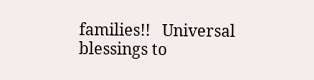families!!   Universal blessings to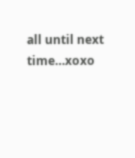all until next time…xoxo